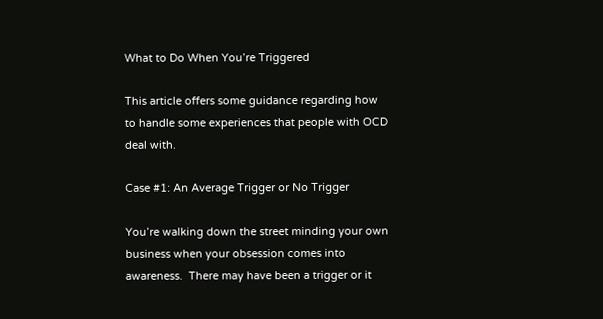What to Do When You’re Triggered

This article offers some guidance regarding how to handle some experiences that people with OCD deal with.

Case #1: An Average Trigger or No Trigger

You’re walking down the street minding your own business when your obsession comes into awareness.  There may have been a trigger or it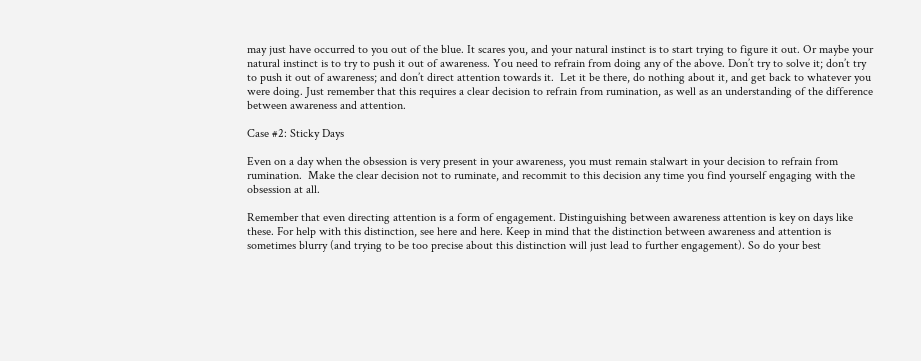may just have occurred to you out of the blue. It scares you, and your natural instinct is to start trying to figure it out. Or maybe your natural instinct is to try to push it out of awareness. You need to refrain from doing any of the above. Don’t try to solve it; don’t try to push it out of awareness; and don’t direct attention towards it.  Let it be there, do nothing about it, and get back to whatever you were doing. Just remember that this requires a clear decision to refrain from rumination, as well as an understanding of the difference between awareness and attention.

Case #2: Sticky Days

Even on a day when the obsession is very present in your awareness, you must remain stalwart in your decision to refrain from rumination.  Make the clear decision not to ruminate, and recommit to this decision any time you find yourself engaging with the obsession at all.

Remember that even directing attention is a form of engagement. Distinguishing between awareness attention is key on days like these. For help with this distinction, see here and here. Keep in mind that the distinction between awareness and attention is sometimes blurry (and trying to be too precise about this distinction will just lead to further engagement). So do your best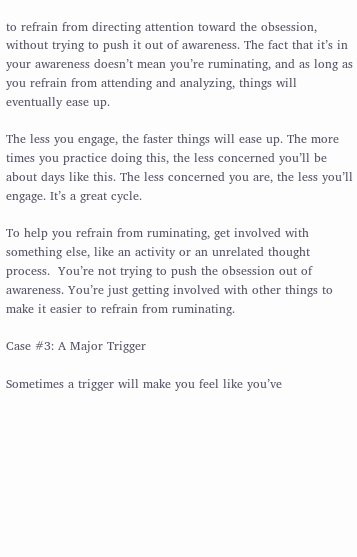to refrain from directing attention toward the obsession, without trying to push it out of awareness. The fact that it’s in your awareness doesn’t mean you’re ruminating, and as long as you refrain from attending and analyzing, things will eventually ease up.

The less you engage, the faster things will ease up. The more times you practice doing this, the less concerned you’ll be about days like this. The less concerned you are, the less you’ll engage. It’s a great cycle.

To help you refrain from ruminating, get involved with something else, like an activity or an unrelated thought process.  You’re not trying to push the obsession out of awareness. You’re just getting involved with other things to make it easier to refrain from ruminating.

Case #3: A Major Trigger

Sometimes a trigger will make you feel like you’ve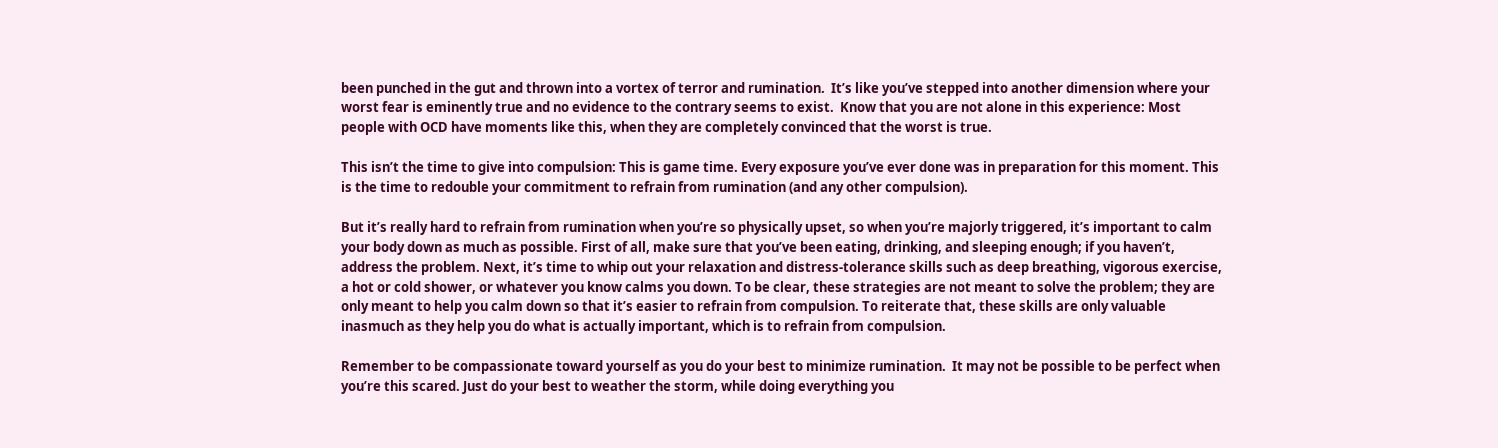been punched in the gut and thrown into a vortex of terror and rumination.  It’s like you’ve stepped into another dimension where your worst fear is eminently true and no evidence to the contrary seems to exist.  Know that you are not alone in this experience: Most people with OCD have moments like this, when they are completely convinced that the worst is true.

This isn’t the time to give into compulsion: This is game time. Every exposure you’ve ever done was in preparation for this moment. This is the time to redouble your commitment to refrain from rumination (and any other compulsion).

But it’s really hard to refrain from rumination when you’re so physically upset, so when you’re majorly triggered, it’s important to calm your body down as much as possible. First of all, make sure that you’ve been eating, drinking, and sleeping enough; if you haven’t, address the problem. Next, it’s time to whip out your relaxation and distress-tolerance skills such as deep breathing, vigorous exercise, a hot or cold shower, or whatever you know calms you down. To be clear, these strategies are not meant to solve the problem; they are only meant to help you calm down so that it’s easier to refrain from compulsion. To reiterate that, these skills are only valuable inasmuch as they help you do what is actually important, which is to refrain from compulsion.

Remember to be compassionate toward yourself as you do your best to minimize rumination.  It may not be possible to be perfect when you’re this scared. Just do your best to weather the storm, while doing everything you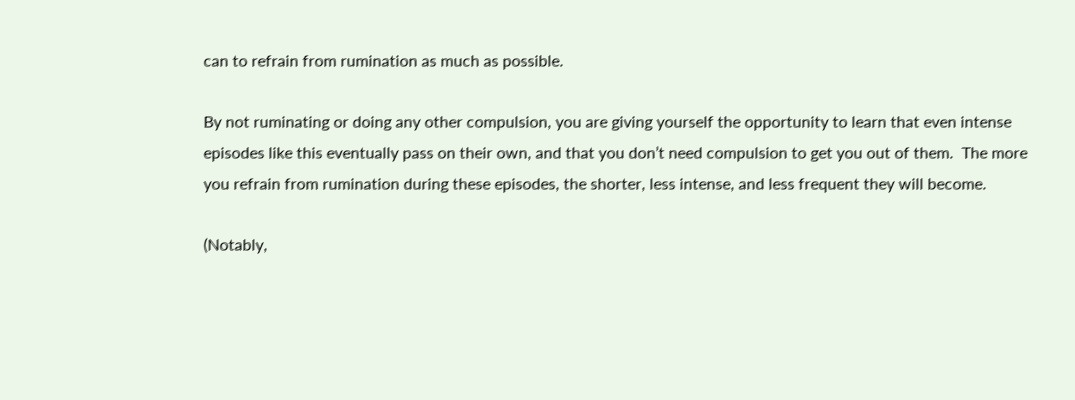can to refrain from rumination as much as possible.

By not ruminating or doing any other compulsion, you are giving yourself the opportunity to learn that even intense episodes like this eventually pass on their own, and that you don’t need compulsion to get you out of them.  The more you refrain from rumination during these episodes, the shorter, less intense, and less frequent they will become.

(Notably,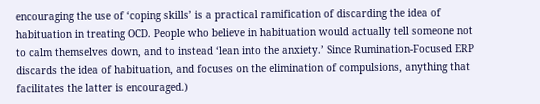encouraging the use of ‘coping skills’ is a practical ramification of discarding the idea of habituation in treating OCD. People who believe in habituation would actually tell someone not to calm themselves down, and to instead ‘lean into the anxiety.’ Since Rumination-Focused ERP discards the idea of habituation, and focuses on the elimination of compulsions, anything that facilitates the latter is encouraged.)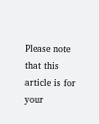Please note that this article is for your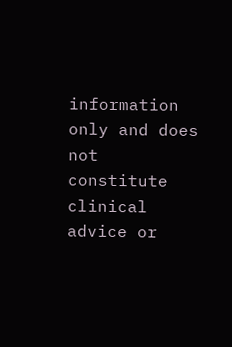information only and does not constitute clinical advice or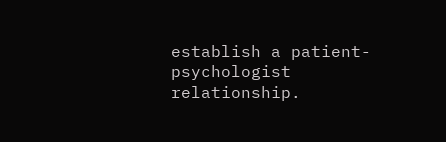establish a patient-psychologist relationship.